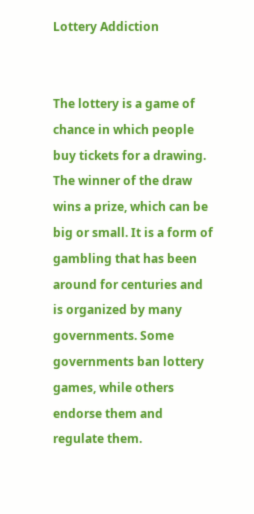Lottery Addiction


The lottery is a game of chance in which people buy tickets for a drawing. The winner of the draw wins a prize, which can be big or small. It is a form of gambling that has been around for centuries and is organized by many governments. Some governments ban lottery games, while others endorse them and regulate them.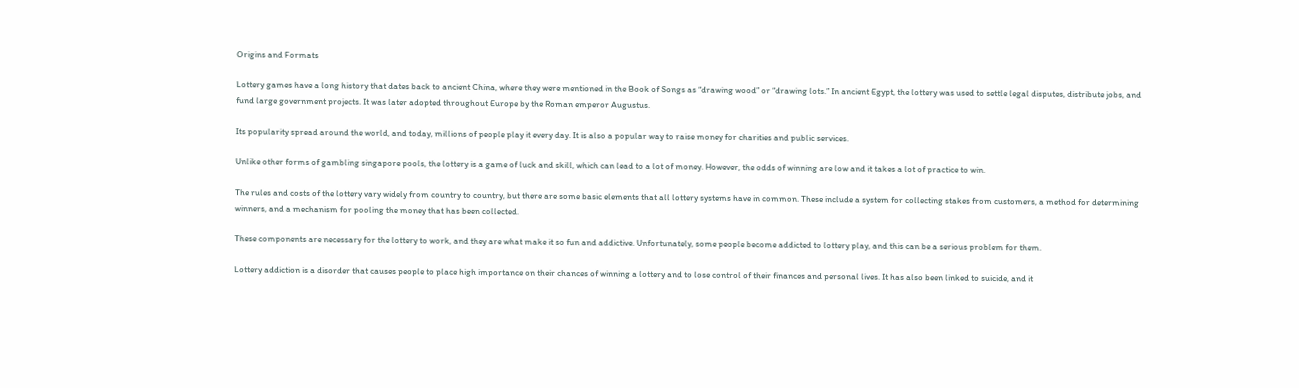Origins and Formats

Lottery games have a long history that dates back to ancient China, where they were mentioned in the Book of Songs as “drawing wood” or “drawing lots.” In ancient Egypt, the lottery was used to settle legal disputes, distribute jobs, and fund large government projects. It was later adopted throughout Europe by the Roman emperor Augustus.

Its popularity spread around the world, and today, millions of people play it every day. It is also a popular way to raise money for charities and public services.

Unlike other forms of gambling singapore pools, the lottery is a game of luck and skill, which can lead to a lot of money. However, the odds of winning are low and it takes a lot of practice to win.

The rules and costs of the lottery vary widely from country to country, but there are some basic elements that all lottery systems have in common. These include a system for collecting stakes from customers, a method for determining winners, and a mechanism for pooling the money that has been collected.

These components are necessary for the lottery to work, and they are what make it so fun and addictive. Unfortunately, some people become addicted to lottery play, and this can be a serious problem for them.

Lottery addiction is a disorder that causes people to place high importance on their chances of winning a lottery and to lose control of their finances and personal lives. It has also been linked to suicide, and it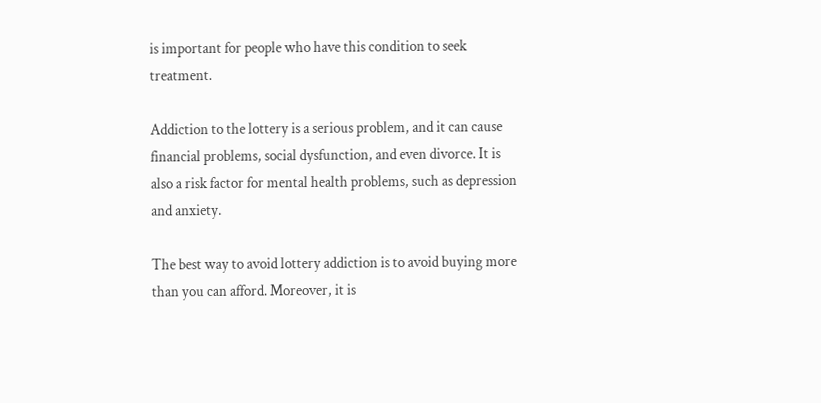is important for people who have this condition to seek treatment.

Addiction to the lottery is a serious problem, and it can cause financial problems, social dysfunction, and even divorce. It is also a risk factor for mental health problems, such as depression and anxiety.

The best way to avoid lottery addiction is to avoid buying more than you can afford. Moreover, it is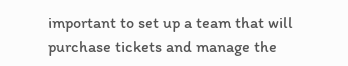important to set up a team that will purchase tickets and manage the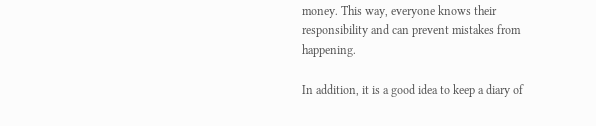money. This way, everyone knows their responsibility and can prevent mistakes from happening.

In addition, it is a good idea to keep a diary of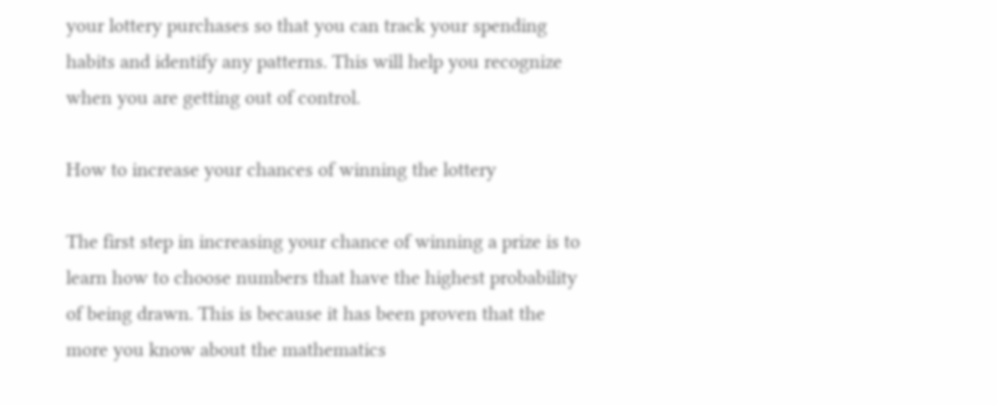your lottery purchases so that you can track your spending habits and identify any patterns. This will help you recognize when you are getting out of control.

How to increase your chances of winning the lottery

The first step in increasing your chance of winning a prize is to learn how to choose numbers that have the highest probability of being drawn. This is because it has been proven that the more you know about the mathematics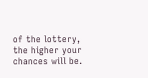of the lottery, the higher your chances will be.